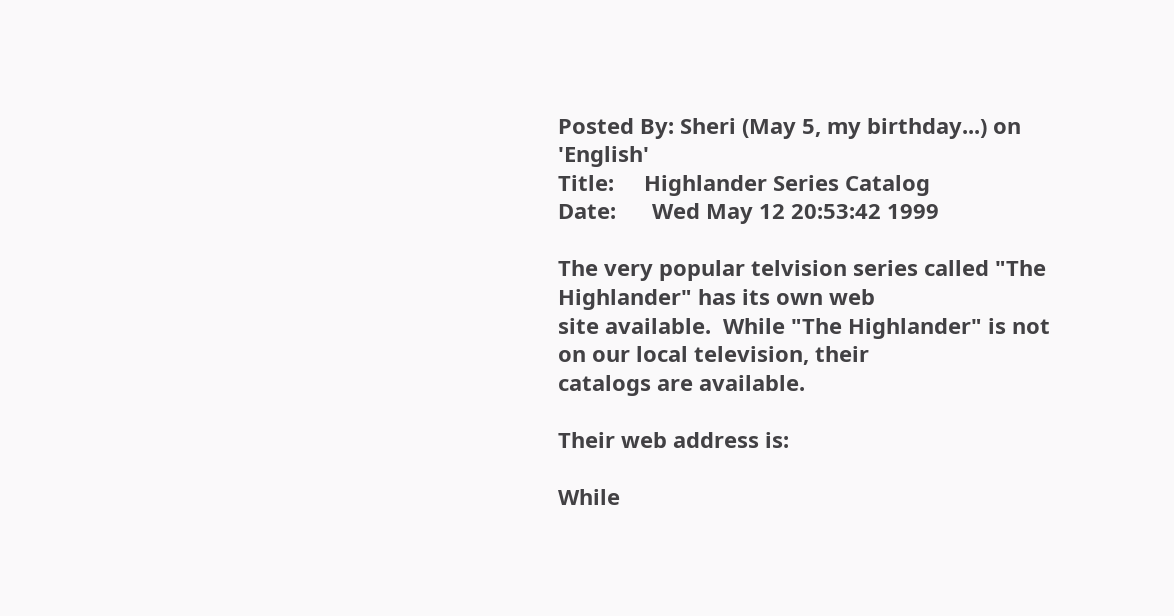Posted By: Sheri (May 5, my birthday...) on 'English'
Title:     Highlander Series Catalog
Date:      Wed May 12 20:53:42 1999

The very popular telvision series called "The Highlander" has its own web
site available.  While "The Highlander" is not on our local television, their
catalogs are available.

Their web address is:

While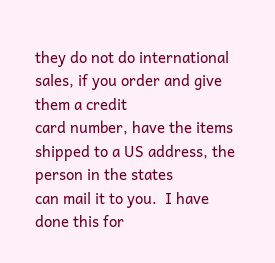they do not do international sales, if you order and give them a credit
card number, have the items shipped to a US address, the person in the states
can mail it to you.  I have done this for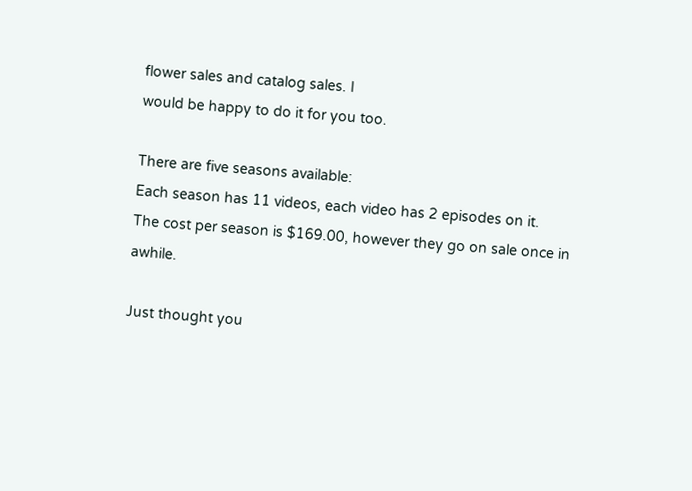flower sales and catalog sales. I
would be happy to do it for you too.

There are five seasons available:
Each season has 11 videos, each video has 2 episodes on it.
The cost per season is $169.00, however they go on sale once in awhile.

Just thought you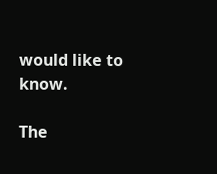would like to know.

The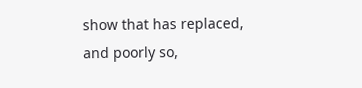show that has replaced, and poorly so,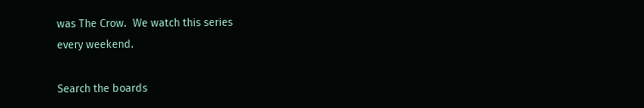was The Crow.  We watch this series
every weekend.

Search the boards